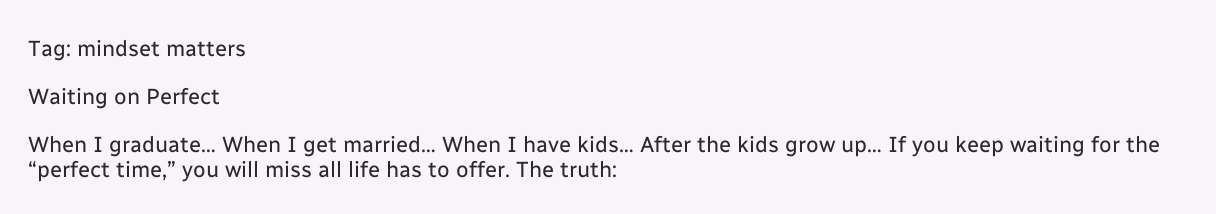Tag: mindset matters

Waiting on Perfect

When I graduate… When I get married… When I have kids… After the kids grow up… If you keep waiting for the “perfect time,” you will miss all life has to offer. The truth: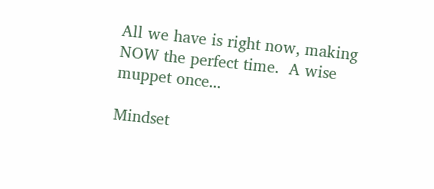All we have is right now, making NOW the perfect time.  A wise muppet once...

Mindset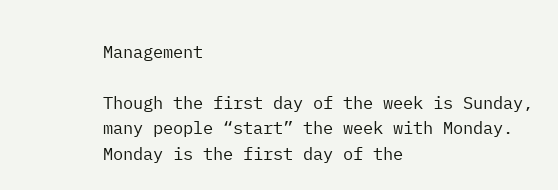Management

Though the first day of the week is Sunday, many people “start” the week with Monday. Monday is the first day of the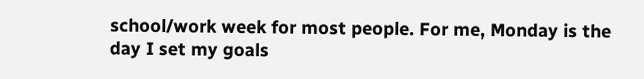school/work week for most people. For me, Monday is the day I set my goals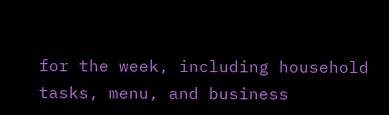for the week, including household tasks, menu, and business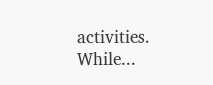activities. While...